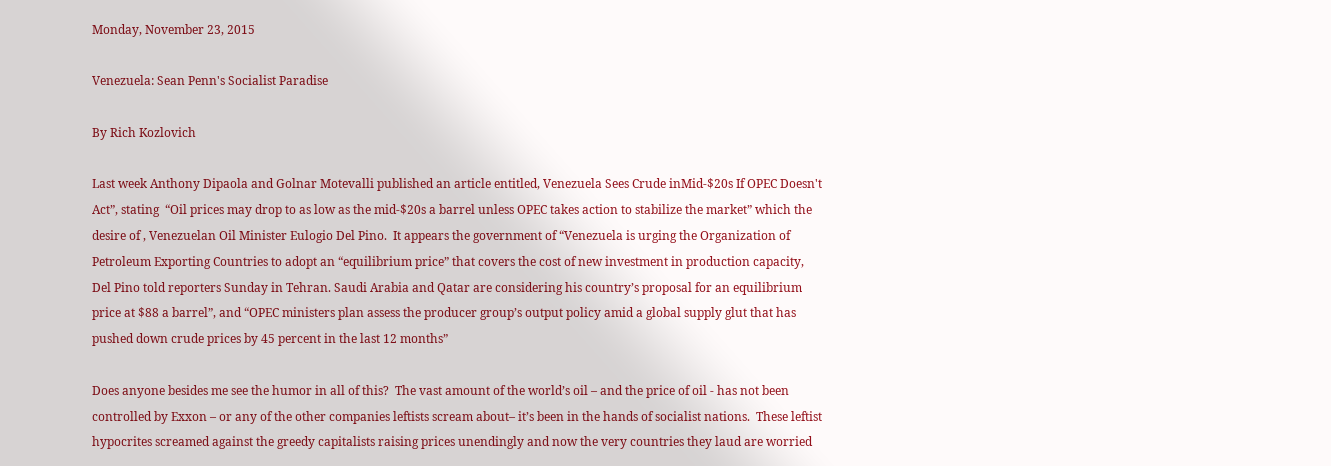Monday, November 23, 2015

Venezuela: Sean Penn's Socialist Paradise

By Rich Kozlovich

Last week Anthony Dipaola and Golnar Motevalli published an article entitled, Venezuela Sees Crude inMid-$20s If OPEC Doesn't Act”, stating  “Oil prices may drop to as low as the mid-$20s a barrel unless OPEC takes action to stabilize the market” which the desire of , Venezuelan Oil Minister Eulogio Del Pino.  It appears the government of “Venezuela is urging the Organization of Petroleum Exporting Countries to adopt an “equilibrium price” that covers the cost of new investment in production capacity, Del Pino told reporters Sunday in Tehran. Saudi Arabia and Qatar are considering his country’s proposal for an equilibrium price at $88 a barrel”, and “OPEC ministers plan assess the producer group’s output policy amid a global supply glut that has pushed down crude prices by 45 percent in the last 12 months”

Does anyone besides me see the humor in all of this?  The vast amount of the world’s oil – and the price of oil - has not been controlled by Exxon – or any of the other companies leftists scream about– it’s been in the hands of socialist nations.  These leftist hypocrites screamed against the greedy capitalists raising prices unendingly and now the very countries they laud are worried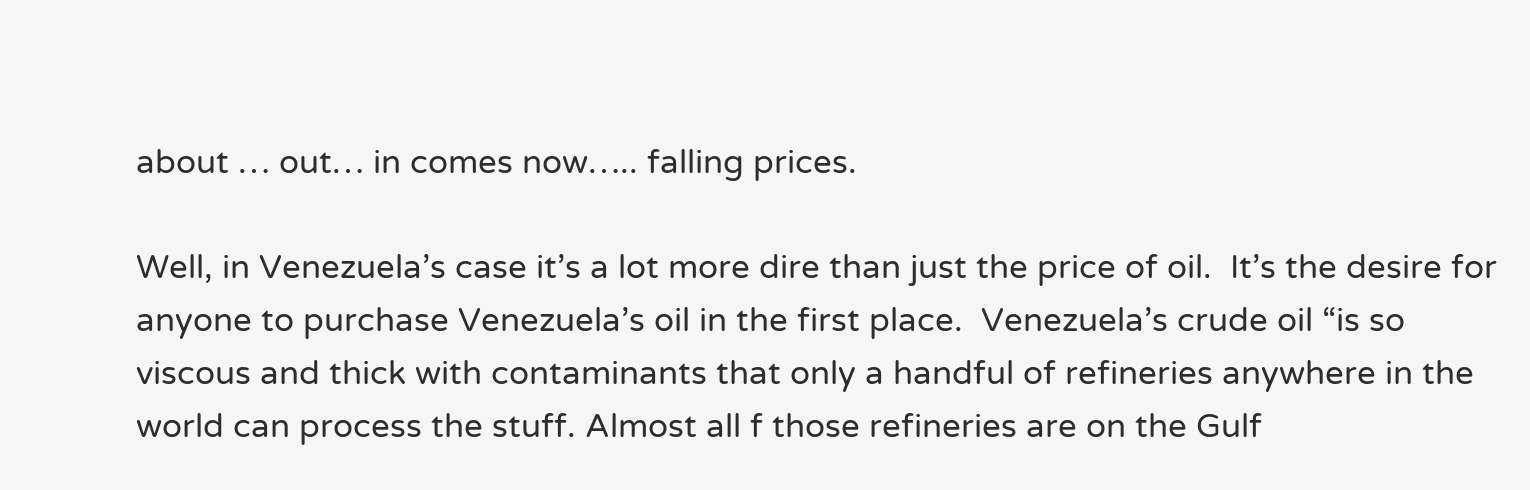about … out… in comes now….. falling prices.

Well, in Venezuela’s case it’s a lot more dire than just the price of oil.  It’s the desire for anyone to purchase Venezuela’s oil in the first place.  Venezuela’s crude oil “is so viscous and thick with contaminants that only a handful of refineries anywhere in the world can process the stuff. Almost all f those refineries are on the Gulf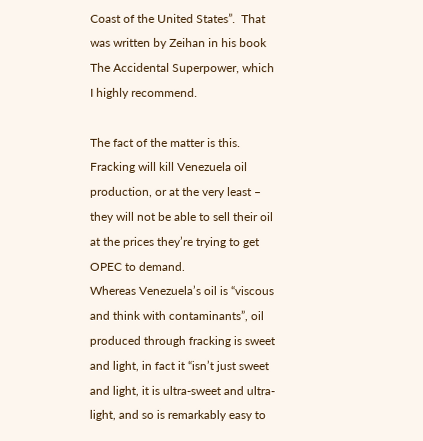Coast of the United States”.  That was written by Zeihan in his book The Accidental Superpower, which I highly recommend.

The fact of the matter is this.  Fracking will kill Venezuela oil production, or at the very least – they will not be able to sell their oil at the prices they’re trying to get OPEC to demand.
Whereas Venezuela’s oil is “viscous and think with contaminants”, oil produced through fracking is sweet and light, in fact it “isn’t just sweet and light, it is ultra-sweet and ultra-light, and so is remarkably easy to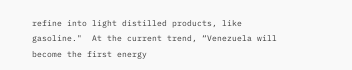refine into light distilled products, like gasoline."  At the current trend, “Venezuela will become the first energy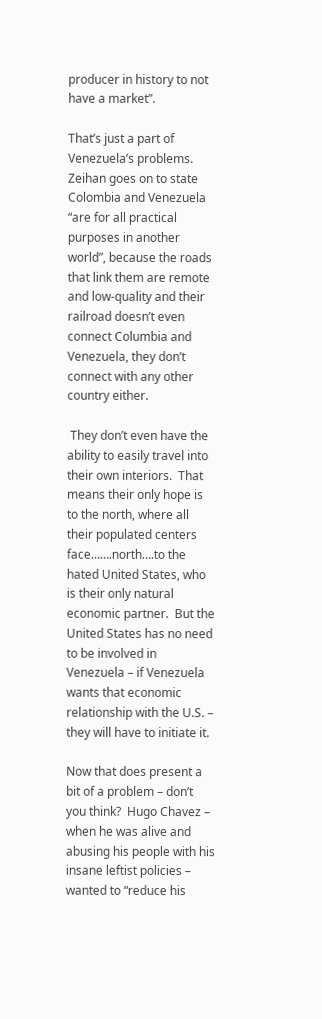producer in history to not have a market”.

That’s just a part of Venezuela’s problems.  Zeihan goes on to state Colombia and Venezuela “are for all practical purposes in another world”, because the roads that link them are remote and low-quality and their railroad doesn’t even connect Columbia and Venezuela, they don’t connect with any other country either.

 They don’t even have the ability to easily travel into their own interiors.  That means their only hope is to the north, where all their populated centers face…….north….to the hated United States, who is their only natural economic partner.  But the United States has no need to be involved in Venezuela – if Venezuela wants that economic relationship with the U.S. – they will have to initiate it.

Now that does present a bit of a problem – don’t you think?  Hugo Chavez – when he was alive and abusing his people with his insane leftist policies – wanted to “reduce his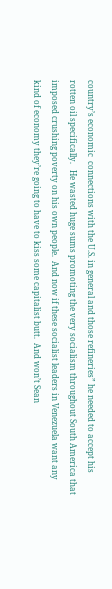country’s economic  connections with the U.S. in general and those refineries” he needed to accept his rotten oil specifically.   He wasted huge sums promoting the very socialism throughout South America that  imposed crushing poverty on his own people.  And now if these socialist leaders in Venezuela want any kind of economy they’re going to have to kiss some capitalist butt.  And won’t Sean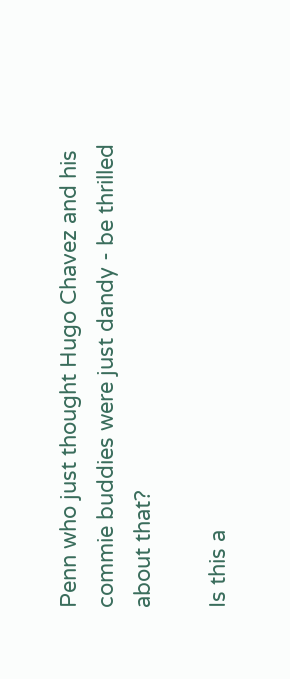Penn who just thought Hugo Chavez and his commie buddies were just dandy - be thrilled about that?

Is this a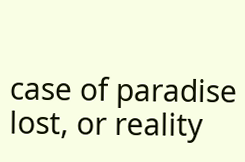case of paradise lost, or reality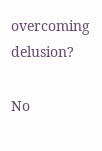overcoming delusion?

No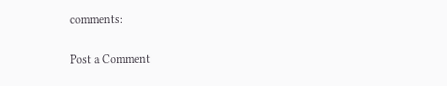comments:

Post a Comment